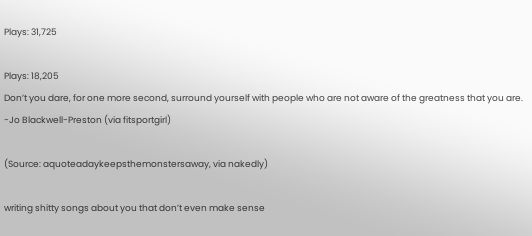Plays: 31,725

Plays: 18,205
Don’t you dare, for one more second, surround yourself with people who are not aware of the greatness that you are.
-Jo Blackwell-Preston (via fitsportgirl)

(Source: aquoteadaykeepsthemonstersaway, via nakedly)

writing shitty songs about you that don’t even make sense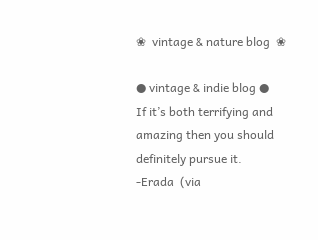❀  vintage & nature blog  ❀

● vintage & indie blog ●
If it’s both terrifying and amazing then you should definitely pursue it.
-Erada  (via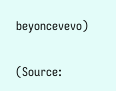beyoncevevo)

(Source: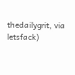thedailygrit, via letsfack)